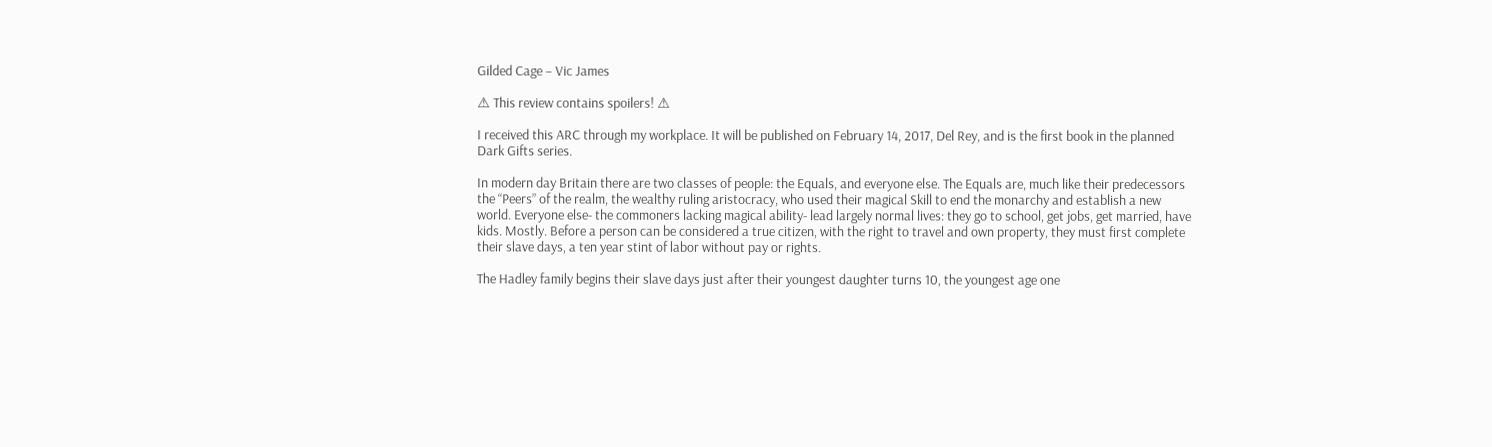Gilded Cage – Vic James

⚠ This review contains spoilers! ⚠

I received this ARC through my workplace. It will be published on February 14, 2017, Del Rey, and is the first book in the planned Dark Gifts series.

In modern day Britain there are two classes of people: the Equals, and everyone else. The Equals are, much like their predecessors the “Peers” of the realm, the wealthy ruling aristocracy, who used their magical Skill to end the monarchy and establish a new world. Everyone else- the commoners lacking magical ability- lead largely normal lives: they go to school, get jobs, get married, have kids. Mostly. Before a person can be considered a true citizen, with the right to travel and own property, they must first complete their slave days, a ten year stint of labor without pay or rights.

The Hadley family begins their slave days just after their youngest daughter turns 10, the youngest age one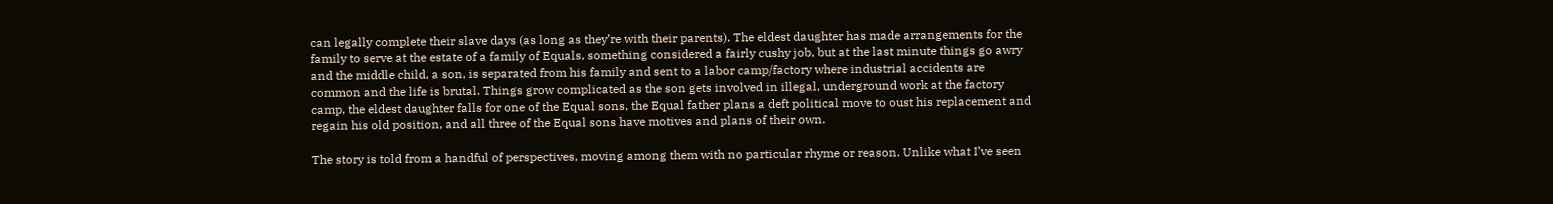can legally complete their slave days (as long as they’re with their parents). The eldest daughter has made arrangements for the family to serve at the estate of a family of Equals, something considered a fairly cushy job, but at the last minute things go awry and the middle child, a son, is separated from his family and sent to a labor camp/factory where industrial accidents are common and the life is brutal. Things grow complicated as the son gets involved in illegal, underground work at the factory camp, the eldest daughter falls for one of the Equal sons, the Equal father plans a deft political move to oust his replacement and regain his old position, and all three of the Equal sons have motives and plans of their own.

The story is told from a handful of perspectives, moving among them with no particular rhyme or reason. Unlike what I’ve seen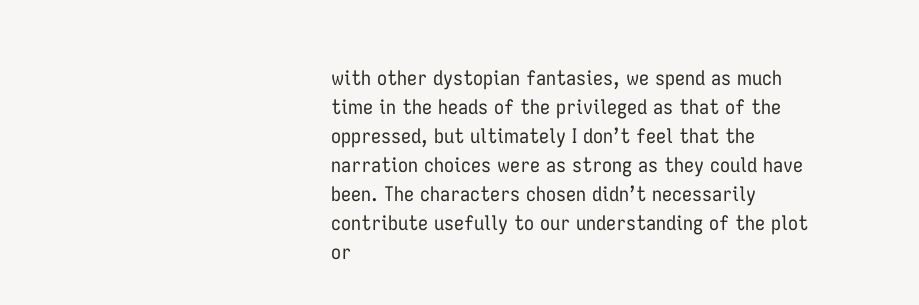with other dystopian fantasies, we spend as much time in the heads of the privileged as that of the oppressed, but ultimately I don’t feel that the narration choices were as strong as they could have been. The characters chosen didn’t necessarily contribute usefully to our understanding of the plot or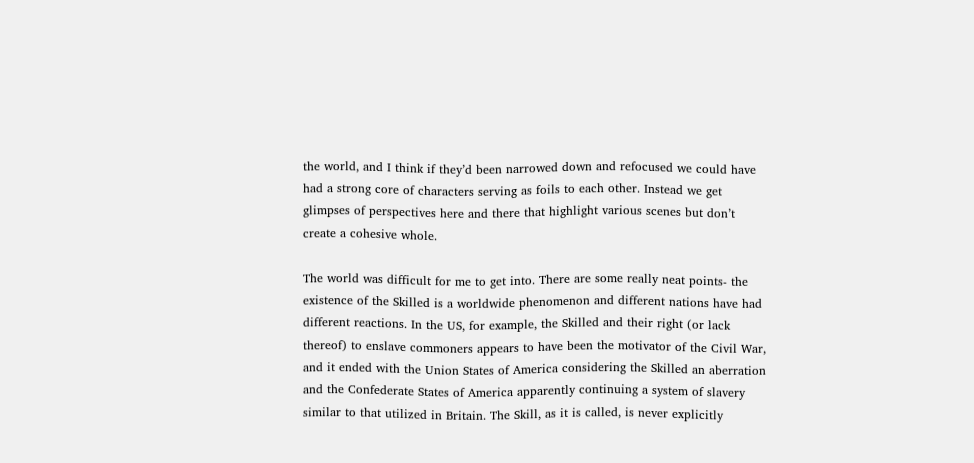the world, and I think if they’d been narrowed down and refocused we could have had a strong core of characters serving as foils to each other. Instead we get glimpses of perspectives here and there that highlight various scenes but don’t create a cohesive whole.

The world was difficult for me to get into. There are some really neat points- the existence of the Skilled is a worldwide phenomenon and different nations have had different reactions. In the US, for example, the Skilled and their right (or lack thereof) to enslave commoners appears to have been the motivator of the Civil War, and it ended with the Union States of America considering the Skilled an aberration and the Confederate States of America apparently continuing a system of slavery similar to that utilized in Britain. The Skill, as it is called, is never explicitly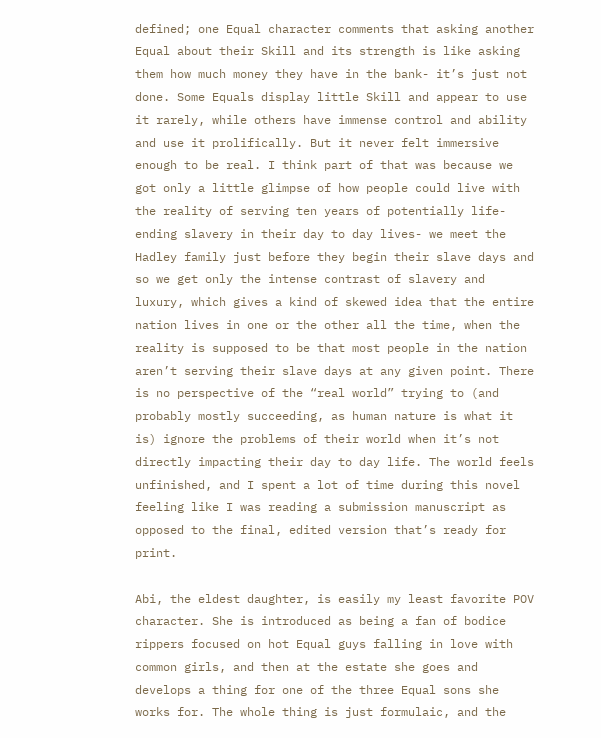defined; one Equal character comments that asking another Equal about their Skill and its strength is like asking them how much money they have in the bank- it’s just not done. Some Equals display little Skill and appear to use it rarely, while others have immense control and ability and use it prolifically. But it never felt immersive enough to be real. I think part of that was because we got only a little glimpse of how people could live with the reality of serving ten years of potentially life-ending slavery in their day to day lives- we meet the Hadley family just before they begin their slave days and so we get only the intense contrast of slavery and luxury, which gives a kind of skewed idea that the entire nation lives in one or the other all the time, when the reality is supposed to be that most people in the nation aren’t serving their slave days at any given point. There is no perspective of the “real world” trying to (and probably mostly succeeding, as human nature is what it is) ignore the problems of their world when it’s not directly impacting their day to day life. The world feels unfinished, and I spent a lot of time during this novel feeling like I was reading a submission manuscript as opposed to the final, edited version that’s ready for print.

Abi, the eldest daughter, is easily my least favorite POV character. She is introduced as being a fan of bodice rippers focused on hot Equal guys falling in love with common girls, and then at the estate she goes and develops a thing for one of the three Equal sons she works for. The whole thing is just formulaic, and the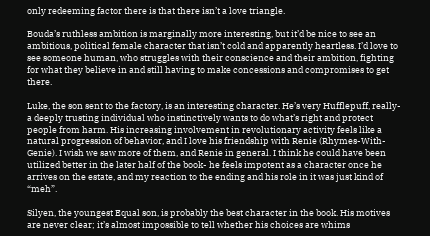only redeeming factor there is that there isn’t a love triangle.

Bouda’s ruthless ambition is marginally more interesting, but it’d be nice to see an ambitious, political female character that isn’t cold and apparently heartless. I’d love to see someone human, who struggles with their conscience and their ambition, fighting for what they believe in and still having to make concessions and compromises to get there.

Luke, the son sent to the factory, is an interesting character. He’s very Hufflepuff, really- a deeply trusting individual who instinctively wants to do what’s right and protect people from harm. His increasing involvement in revolutionary activity feels like a natural progression of behavior, and I love his friendship with Renie (Rhymes-With-Genie). I wish we saw more of them, and Renie in general. I think he could have been utilized better in the later half of the book- he feels impotent as a character once he arrives on the estate, and my reaction to the ending and his role in it was just kind of “meh”.

Silyen, the youngest Equal son, is probably the best character in the book. His motives are never clear; it’s almost impossible to tell whether his choices are whims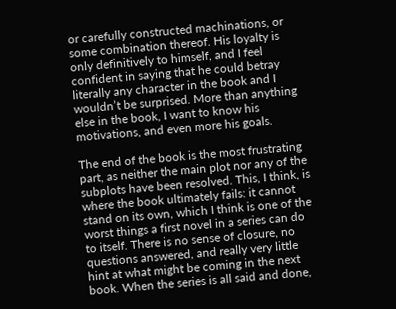or carefully constructed machinations, or some combination thereof. His loyalty is only definitively to himself, and I feel confident in saying that he could betray literally any character in the book and I wouldn’t be surprised. More than anything else in the book, I want to know his motivations, and even more his goals.

The end of the book is the most frustrating part, as neither the main plot nor any of the subplots have been resolved. This, I think, is where the book ultimately fails: it cannot stand on its own, which I think is one of the worst things a first novel in a series can do to itself. There is no sense of closure, no questions answered, and really very little hint at what might be coming in the next book. When the series is all said and done,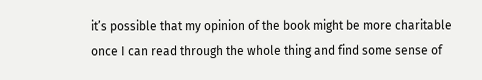it’s possible that my opinion of the book might be more charitable once I can read through the whole thing and find some sense of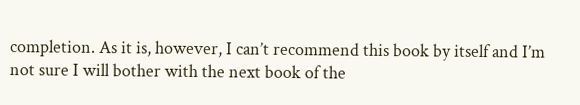completion. As it is, however, I can’t recommend this book by itself and I’m not sure I will bother with the next book of the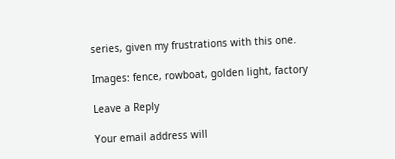series, given my frustrations with this one.

Images: fence, rowboat, golden light, factory

Leave a Reply

Your email address will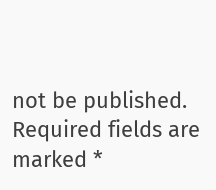not be published. Required fields are marked *